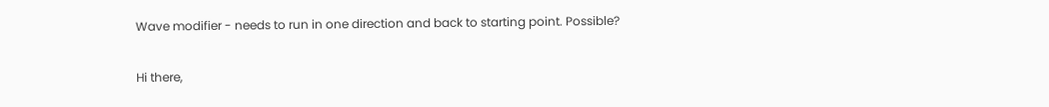Wave modifier - needs to run in one direction and back to starting point. Possible?

Hi there,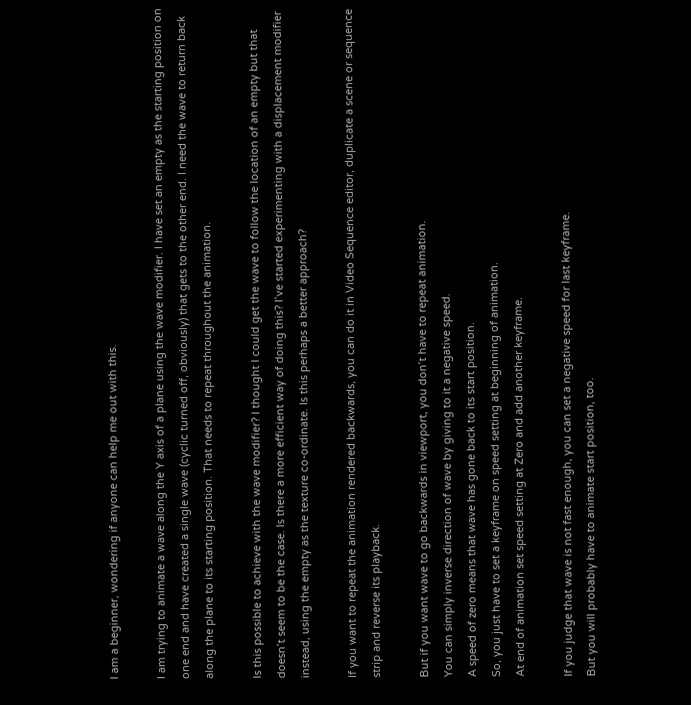I am a beginner, wondering if anyone can help me out with this.

I am trying to animate a wave along the Y axis of a plane using the wave modifier. I have set an empty as the starting position on one end and have created a single wave (cyclic turned off, obviously) that gets to the other end. I need the wave to return back along the plane to its starting position. That needs to repeat throughout the animation.

Is this possible to achieve with the wave modifier? I thought I could get the wave to follow the location of an empty but that doesn’t seem to be the case. Is there a more efficient way of doing this? I’ve started experimenting with a displacement modifier instead, using the empty as the texture co-ordinate. Is this perhaps a better approach?

If you want to repeat the animation rendered backwards, you can do it in Video Sequence editor, duplicate a scene or sequence strip and reverse its playback.

But if you want wave to go backwards in viewport, you don’t have to repeat animation.
You can simply inverse direction of wave by giving to it a negative speed.
A speed of zero means that wave has gone back to its start position.
So, you just have to set a keyframe on speed setting at beginning of animation.
At end of animation set speed setting at Zero and add another keyframe.

If you judge that wave is not fast enough, you can set a negative speed for last keyframe.
But you will probably have to animate start position, too.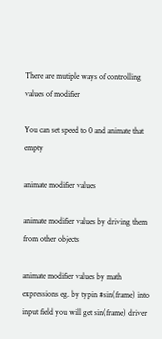There are mutiple ways of controlling values of modifier

You can set speed to 0 and animate that empty

animate modifier values

animate modifier values by driving them from other objects

animate modifier values by math expressions eg. by typin #sin(frame) into input field you will get sin(frame) driver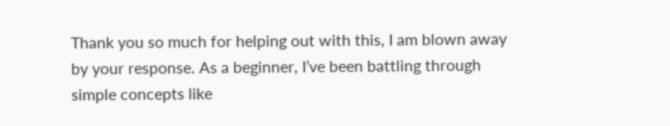Thank you so much for helping out with this, I am blown away by your response. As a beginner, I’ve been battling through simple concepts like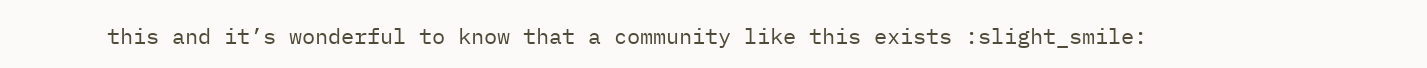this and it’s wonderful to know that a community like this exists :slight_smile: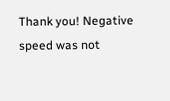Thank you! Negative speed was not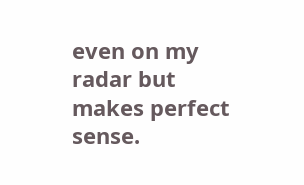even on my radar but makes perfect sense.